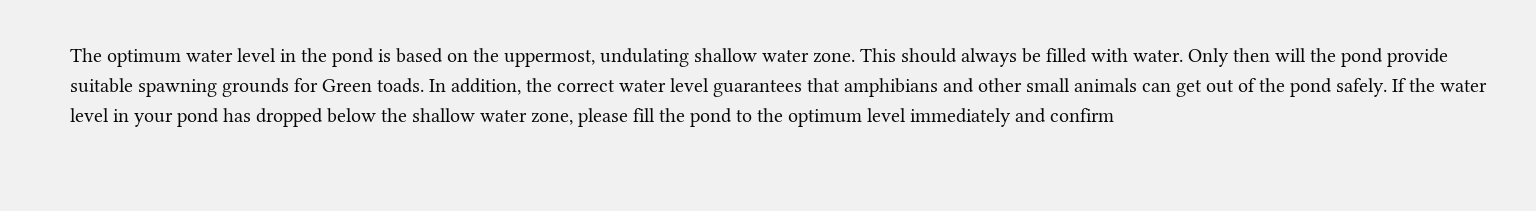The optimum water level in the pond is based on the uppermost, undulating shallow water zone. This should always be filled with water. Only then will the pond provide suitable spawning grounds for Green toads. In addition, the correct water level guarantees that amphibians and other small animals can get out of the pond safely. If the water level in your pond has dropped below the shallow water zone, please fill the pond to the optimum level immediately and confirm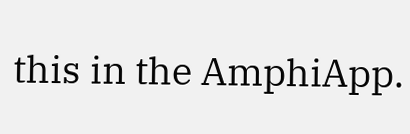this in the AmphiApp.